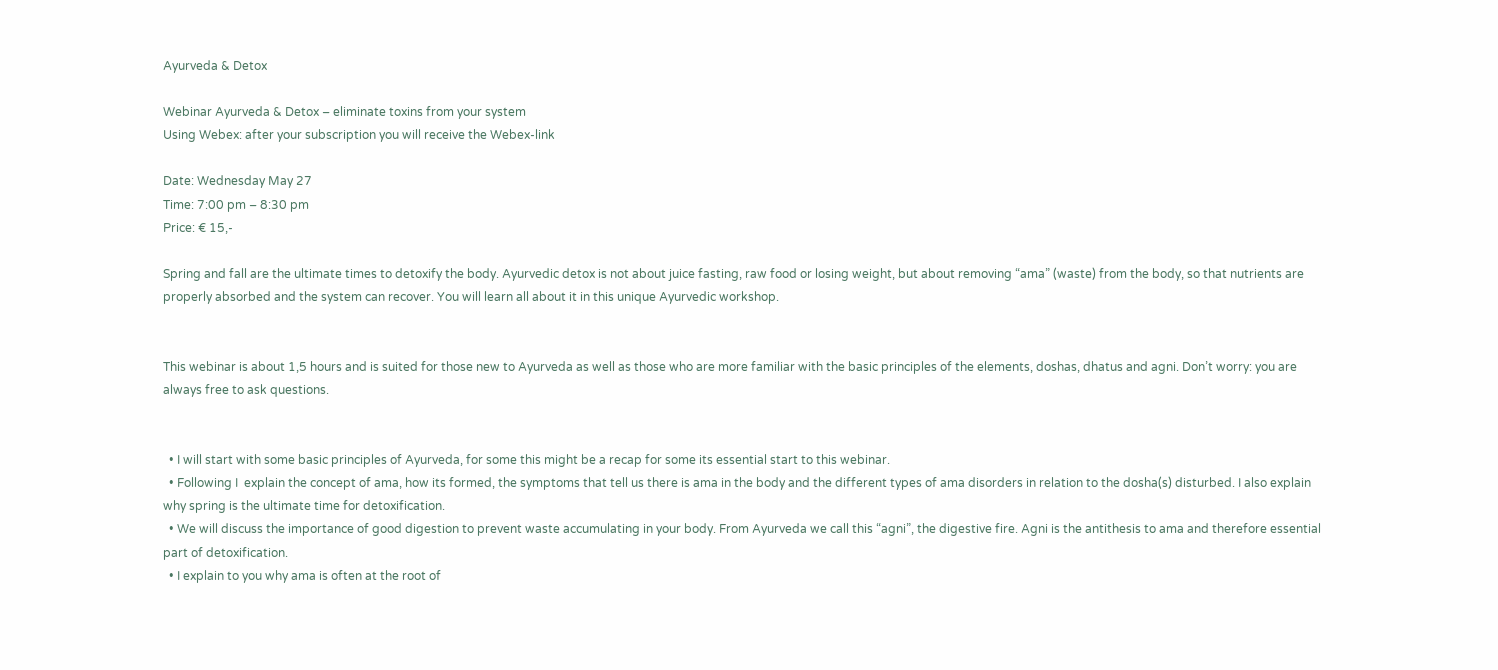Ayurveda & Detox

Webinar Ayurveda & Detox – eliminate toxins from your system
Using Webex: after your subscription you will receive the Webex-link

Date: Wednesday May 27
Time: 7:00 pm – 8:30 pm
Price: € 15,-

Spring and fall are the ultimate times to detoxify the body. Ayurvedic detox is not about juice fasting, raw food or losing weight, but about removing “ama” (waste) from the body, so that nutrients are properly absorbed and the system can recover. You will learn all about it in this unique Ayurvedic workshop.


This webinar is about 1,5 hours and is suited for those new to Ayurveda as well as those who are more familiar with the basic principles of the elements, doshas, dhatus and agni. Don’t worry: you are always free to ask questions.


  • I will start with some basic principles of Ayurveda, for some this might be a recap for some its essential start to this webinar.
  • Following I  explain the concept of ama, how its formed, the symptoms that tell us there is ama in the body and the different types of ama disorders in relation to the dosha(s) disturbed. I also explain why spring is the ultimate time for detoxification.
  • We will discuss the importance of good digestion to prevent waste accumulating in your body. From Ayurveda we call this “agni”, the digestive fire. Agni is the antithesis to ama and therefore essential part of detoxification.
  • I explain to you why ama is often at the root of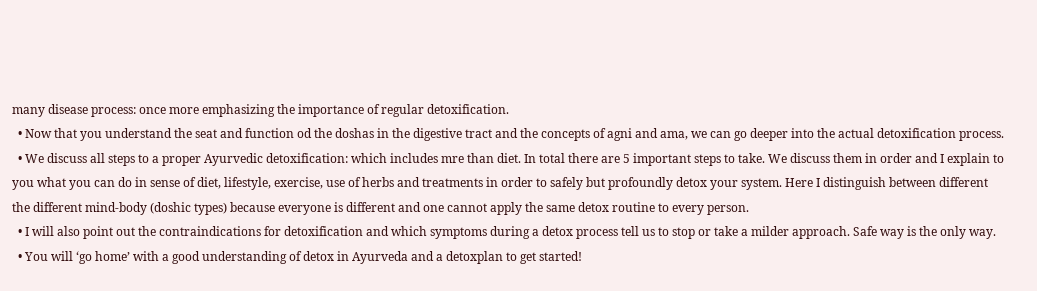many disease process: once more emphasizing the importance of regular detoxification.
  • Now that you understand the seat and function od the doshas in the digestive tract and the concepts of agni and ama, we can go deeper into the actual detoxification process.
  • We discuss all steps to a proper Ayurvedic detoxification: which includes mre than diet. In total there are 5 important steps to take. We discuss them in order and I explain to you what you can do in sense of diet, lifestyle, exercise, use of herbs and treatments in order to safely but profoundly detox your system. Here I distinguish between different the different mind-body (doshic types) because everyone is different and one cannot apply the same detox routine to every person.
  • I will also point out the contraindications for detoxification and which symptoms during a detox process tell us to stop or take a milder approach. Safe way is the only way.
  • You will ‘go home’ with a good understanding of detox in Ayurveda and a detoxplan to get started!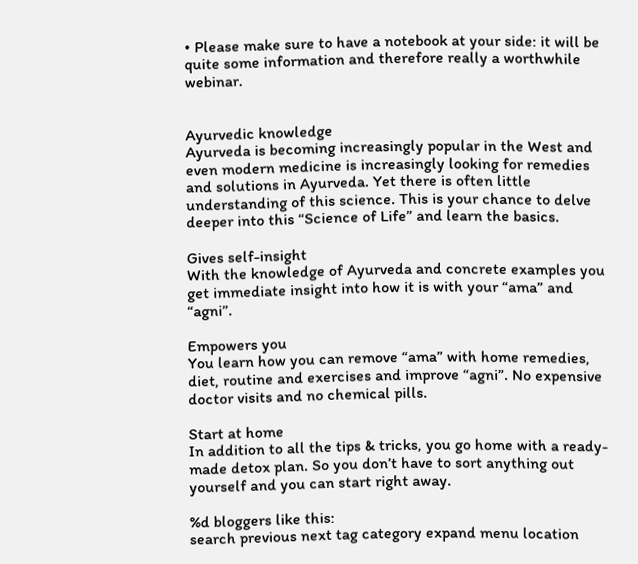• Please make sure to have a notebook at your side: it will be quite some information and therefore really a worthwhile webinar.


Ayurvedic knowledge
Ayurveda is becoming increasingly popular in the West and even modern medicine is increasingly looking for remedies and solutions in Ayurveda. Yet there is often little understanding of this science. This is your chance to delve deeper into this “Science of Life” and learn the basics.

Gives self-insight
With the knowledge of Ayurveda and concrete examples you get immediate insight into how it is with your “ama” and “agni”.

Empowers you
You learn how you can remove “ama” with home remedies, diet, routine and exercises and improve “agni”. No expensive doctor visits and no chemical pills.

Start at home
In addition to all the tips & tricks, you go home with a ready-made detox plan. So you don’t have to sort anything out yourself and you can start right away.

%d bloggers like this:
search previous next tag category expand menu location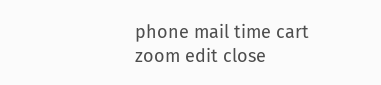phone mail time cart zoom edit close